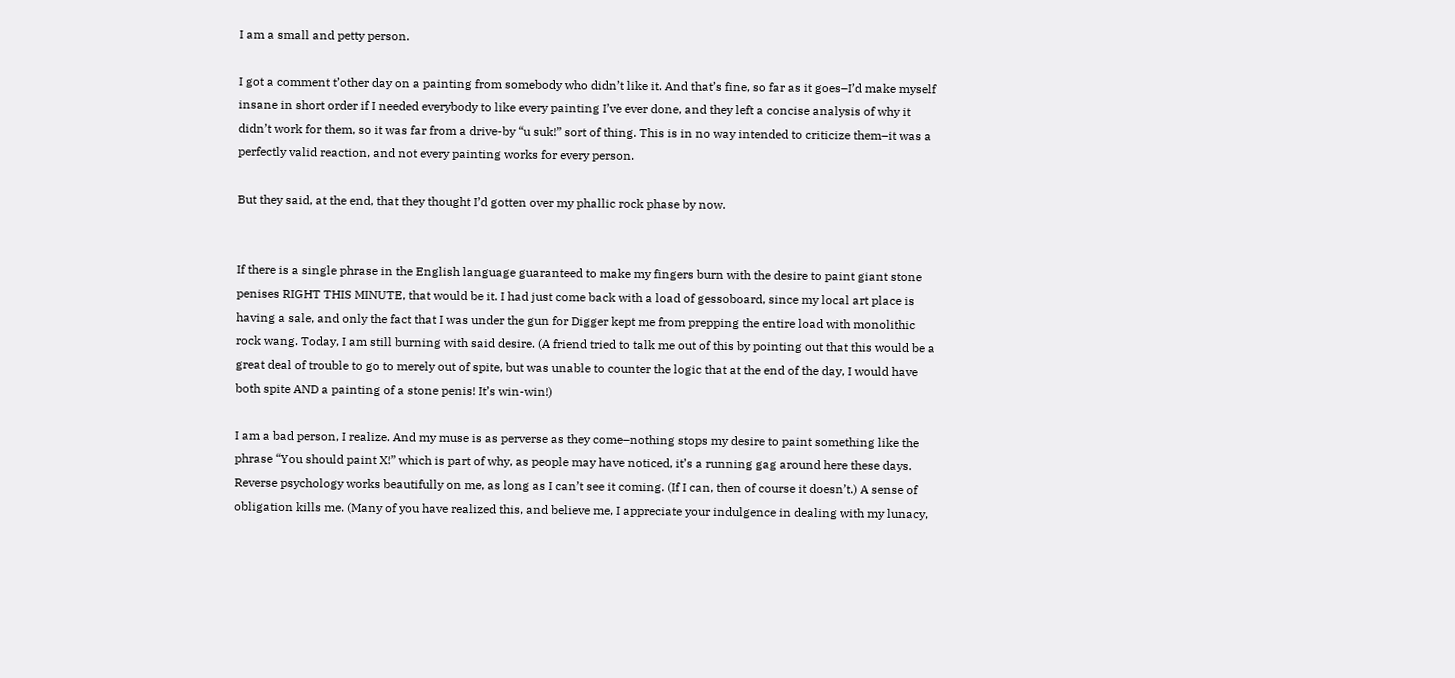I am a small and petty person.

I got a comment t’other day on a painting from somebody who didn’t like it. And that’s fine, so far as it goes–I’d make myself insane in short order if I needed everybody to like every painting I’ve ever done, and they left a concise analysis of why it didn’t work for them, so it was far from a drive-by “u suk!” sort of thing. This is in no way intended to criticize them–it was a perfectly valid reaction, and not every painting works for every person.

But they said, at the end, that they thought I’d gotten over my phallic rock phase by now.


If there is a single phrase in the English language guaranteed to make my fingers burn with the desire to paint giant stone penises RIGHT THIS MINUTE, that would be it. I had just come back with a load of gessoboard, since my local art place is having a sale, and only the fact that I was under the gun for Digger kept me from prepping the entire load with monolithic rock wang. Today, I am still burning with said desire. (A friend tried to talk me out of this by pointing out that this would be a great deal of trouble to go to merely out of spite, but was unable to counter the logic that at the end of the day, I would have both spite AND a painting of a stone penis! It’s win-win!)

I am a bad person, I realize. And my muse is as perverse as they come–nothing stops my desire to paint something like the phrase “You should paint X!” which is part of why, as people may have noticed, it’s a running gag around here these days. Reverse psychology works beautifully on me, as long as I can’t see it coming. (If I can, then of course it doesn’t.) A sense of obligation kills me. (Many of you have realized this, and believe me, I appreciate your indulgence in dealing with my lunacy,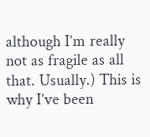although I’m really not as fragile as all that. Usually.) This is why I’ve been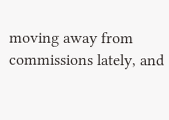moving away from commissions lately, and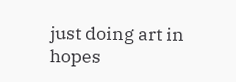just doing art in hopes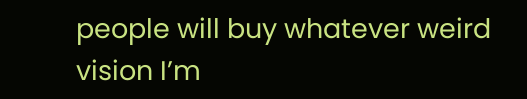people will buy whatever weird vision I’m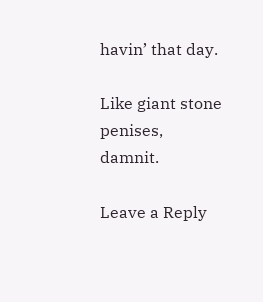havin’ that day.

Like giant stone penises, damnit.

Leave a Reply